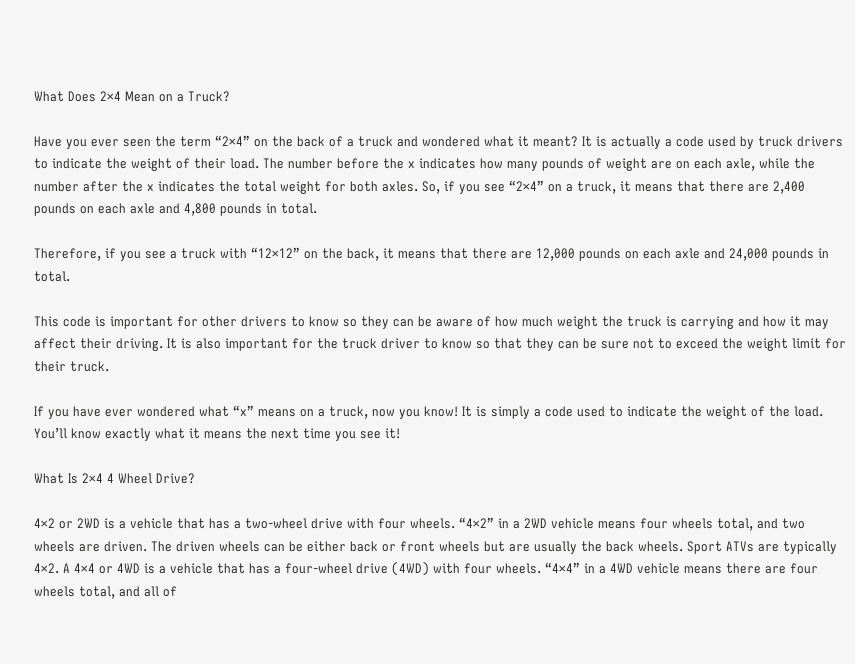What Does 2×4 Mean on a Truck?

Have you ever seen the term “2×4” on the back of a truck and wondered what it meant? It is actually a code used by truck drivers to indicate the weight of their load. The number before the x indicates how many pounds of weight are on each axle, while the number after the x indicates the total weight for both axles. So, if you see “2×4” on a truck, it means that there are 2,400 pounds on each axle and 4,800 pounds in total.

Therefore, if you see a truck with “12×12” on the back, it means that there are 12,000 pounds on each axle and 24,000 pounds in total.

This code is important for other drivers to know so they can be aware of how much weight the truck is carrying and how it may affect their driving. It is also important for the truck driver to know so that they can be sure not to exceed the weight limit for their truck.

If you have ever wondered what “x” means on a truck, now you know! It is simply a code used to indicate the weight of the load. You’ll know exactly what it means the next time you see it!

What Is 2×4 4 Wheel Drive?

4×2 or 2WD is a vehicle that has a two-wheel drive with four wheels. “4×2” in a 2WD vehicle means four wheels total, and two wheels are driven. The driven wheels can be either back or front wheels but are usually the back wheels. Sport ATVs are typically 4×2. A 4×4 or 4WD is a vehicle that has a four-wheel drive (4WD) with four wheels. “4×4” in a 4WD vehicle means there are four wheels total, and all of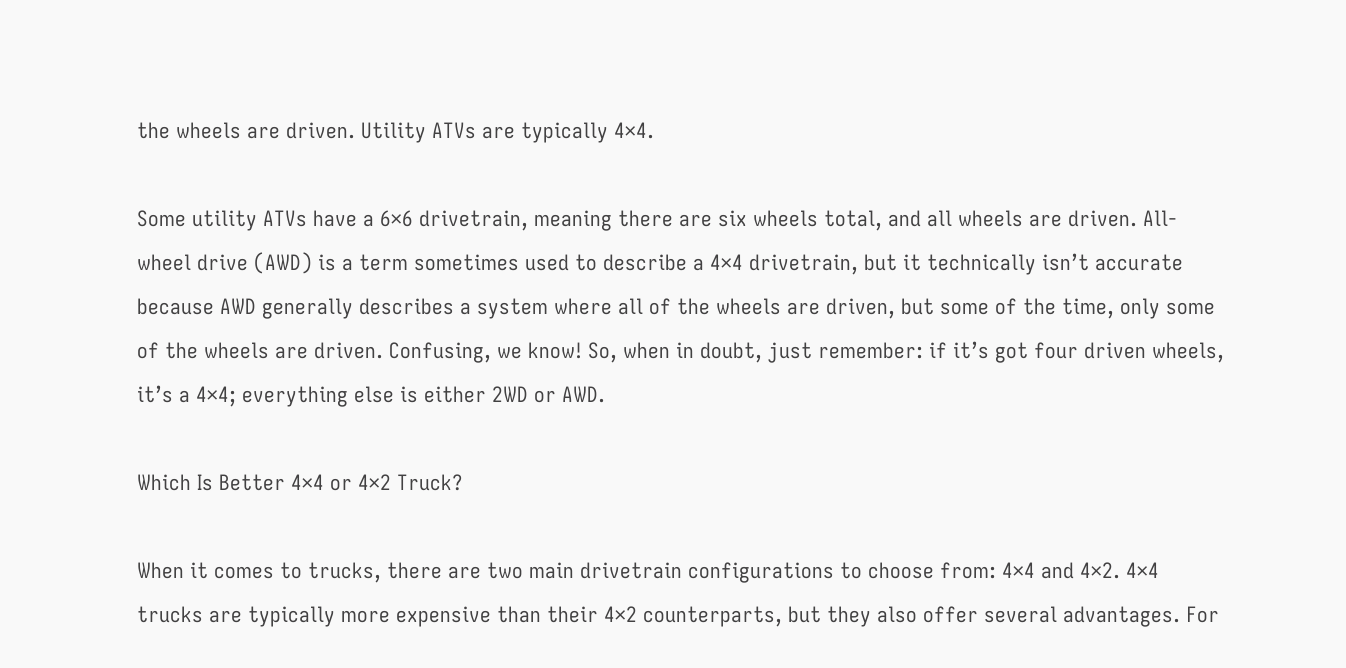the wheels are driven. Utility ATVs are typically 4×4.

Some utility ATVs have a 6×6 drivetrain, meaning there are six wheels total, and all wheels are driven. All-wheel drive (AWD) is a term sometimes used to describe a 4×4 drivetrain, but it technically isn’t accurate because AWD generally describes a system where all of the wheels are driven, but some of the time, only some of the wheels are driven. Confusing, we know! So, when in doubt, just remember: if it’s got four driven wheels, it’s a 4×4; everything else is either 2WD or AWD.

Which Is Better 4×4 or 4×2 Truck?

When it comes to trucks, there are two main drivetrain configurations to choose from: 4×4 and 4×2. 4×4 trucks are typically more expensive than their 4×2 counterparts, but they also offer several advantages. For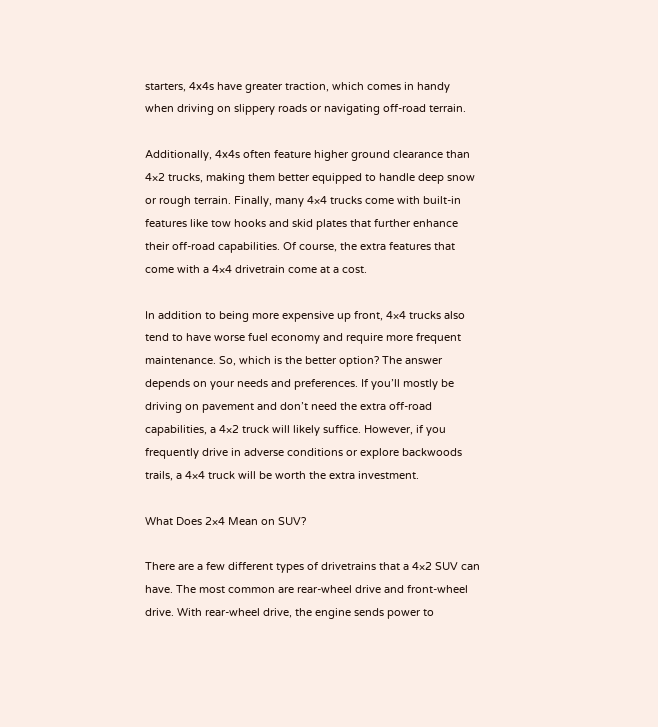starters, 4x4s have greater traction, which comes in handy when driving on slippery roads or navigating off-road terrain.

Additionally, 4x4s often feature higher ground clearance than 4×2 trucks, making them better equipped to handle deep snow or rough terrain. Finally, many 4×4 trucks come with built-in features like tow hooks and skid plates that further enhance their off-road capabilities. Of course, the extra features that come with a 4×4 drivetrain come at a cost.

In addition to being more expensive up front, 4×4 trucks also tend to have worse fuel economy and require more frequent maintenance. So, which is the better option? The answer depends on your needs and preferences. If you’ll mostly be driving on pavement and don’t need the extra off-road capabilities, a 4×2 truck will likely suffice. However, if you frequently drive in adverse conditions or explore backwoods trails, a 4×4 truck will be worth the extra investment.

What Does 2×4 Mean on SUV?

There are a few different types of drivetrains that a 4×2 SUV can have. The most common are rear-wheel drive and front-wheel drive. With rear-wheel drive, the engine sends power to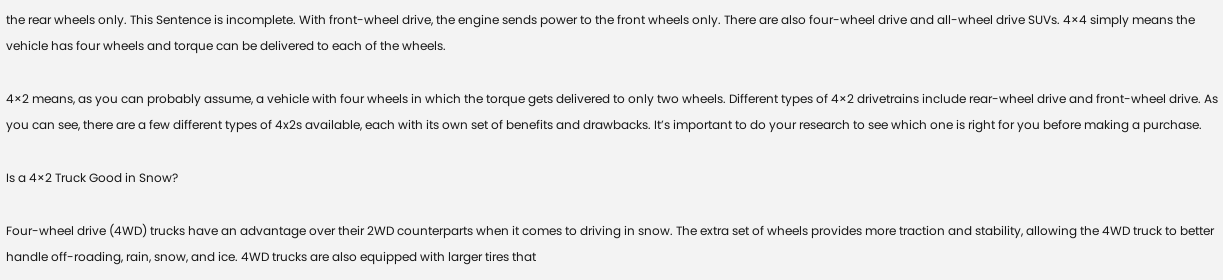the rear wheels only. This Sentence is incomplete. With front-wheel drive, the engine sends power to the front wheels only. There are also four-wheel drive and all-wheel drive SUVs. 4×4 simply means the vehicle has four wheels and torque can be delivered to each of the wheels.

4×2 means, as you can probably assume, a vehicle with four wheels in which the torque gets delivered to only two wheels. Different types of 4×2 drivetrains include rear-wheel drive and front-wheel drive. As you can see, there are a few different types of 4x2s available, each with its own set of benefits and drawbacks. It’s important to do your research to see which one is right for you before making a purchase.

Is a 4×2 Truck Good in Snow?

Four-wheel drive (4WD) trucks have an advantage over their 2WD counterparts when it comes to driving in snow. The extra set of wheels provides more traction and stability, allowing the 4WD truck to better handle off-roading, rain, snow, and ice. 4WD trucks are also equipped with larger tires that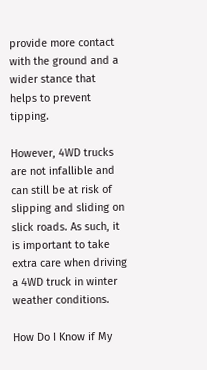provide more contact with the ground and a wider stance that helps to prevent tipping.

However, 4WD trucks are not infallible and can still be at risk of slipping and sliding on slick roads. As such, it is important to take extra care when driving a 4WD truck in winter weather conditions.

How Do I Know if My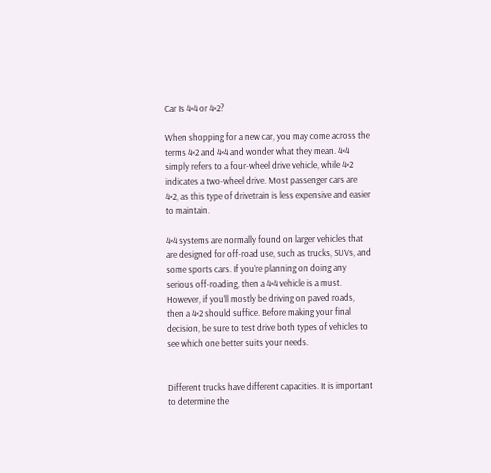Car Is 4×4 or 4×2?

When shopping for a new car, you may come across the terms 4×2 and 4×4 and wonder what they mean. 4×4 simply refers to a four-wheel drive vehicle, while 4×2 indicates a two-wheel drive. Most passenger cars are 4×2, as this type of drivetrain is less expensive and easier to maintain.

4×4 systems are normally found on larger vehicles that are designed for off-road use, such as trucks, SUVs, and some sports cars. If you’re planning on doing any serious off-roading, then a 4×4 vehicle is a must. However, if you’ll mostly be driving on paved roads, then a 4×2 should suffice. Before making your final decision, be sure to test drive both types of vehicles to see which one better suits your needs.


Different trucks have different capacities. It is important to determine the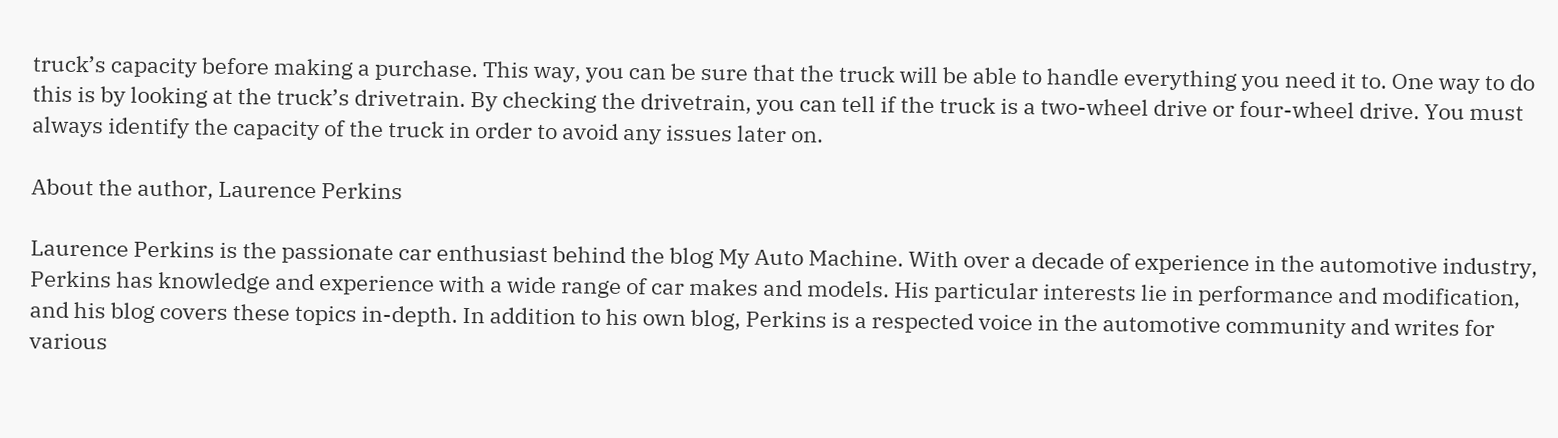truck’s capacity before making a purchase. This way, you can be sure that the truck will be able to handle everything you need it to. One way to do this is by looking at the truck’s drivetrain. By checking the drivetrain, you can tell if the truck is a two-wheel drive or four-wheel drive. You must always identify the capacity of the truck in order to avoid any issues later on.

About the author, Laurence Perkins

Laurence Perkins is the passionate car enthusiast behind the blog My Auto Machine. With over a decade of experience in the automotive industry, Perkins has knowledge and experience with a wide range of car makes and models. His particular interests lie in performance and modification, and his blog covers these topics in-depth. In addition to his own blog, Perkins is a respected voice in the automotive community and writes for various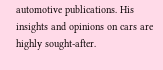automotive publications. His insights and opinions on cars are highly sought-after.